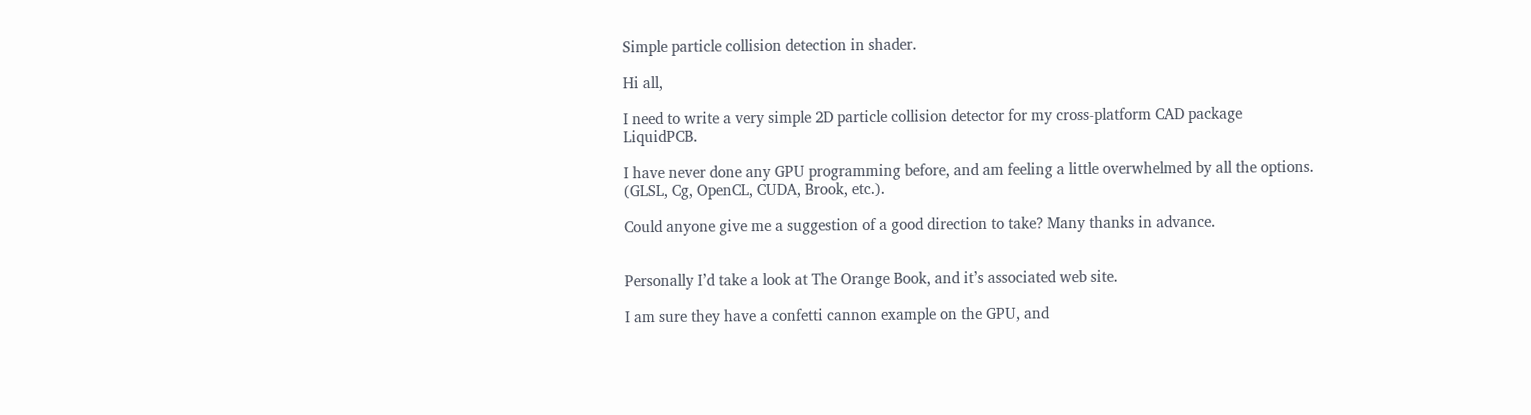Simple particle collision detection in shader.

Hi all,

I need to write a very simple 2D particle collision detector for my cross-platform CAD package LiquidPCB.

I have never done any GPU programming before, and am feeling a little overwhelmed by all the options. (GLSL, Cg, OpenCL, CUDA, Brook, etc.).

Could anyone give me a suggestion of a good direction to take? Many thanks in advance.


Personally I’d take a look at The Orange Book, and it’s associated web site.

I am sure they have a confetti cannon example on the GPU, and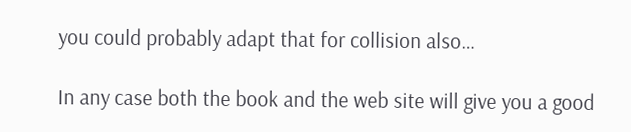you could probably adapt that for collision also…

In any case both the book and the web site will give you a good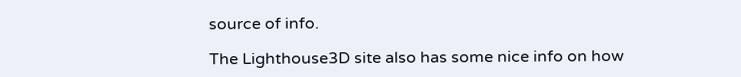source of info.

The Lighthouse3D site also has some nice info on how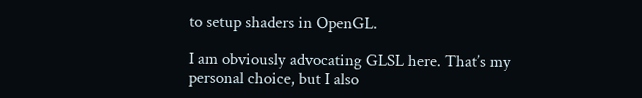to setup shaders in OpenGL.

I am obviously advocating GLSL here. That’s my personal choice, but I also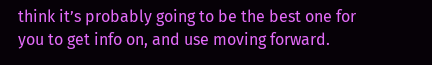think it’s probably going to be the best one for you to get info on, and use moving forward.